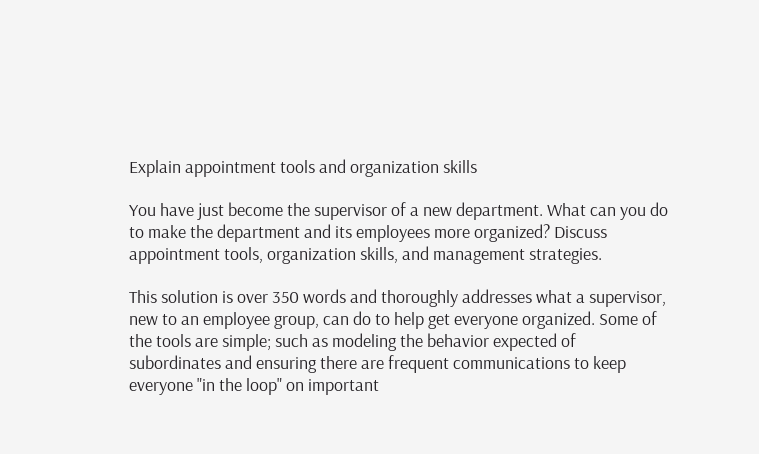Explain appointment tools and organization skills

You have just become the supervisor of a new department. What can you do to make the department and its employees more organized? Discuss appointment tools, organization skills, and management strategies.

This solution is over 350 words and thoroughly addresses what a supervisor, new to an employee group, can do to help get everyone organized. Some of the tools are simple; such as modeling the behavior expected of subordinates and ensuring there are frequent communications to keep everyone "in the loop" on important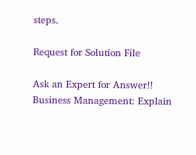steps.

Request for Solution File

Ask an Expert for Answer!!
Business Management: Explain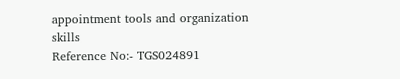appointment tools and organization skills
Reference No:- TGS024891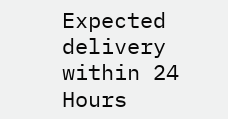Expected delivery within 24 Hours